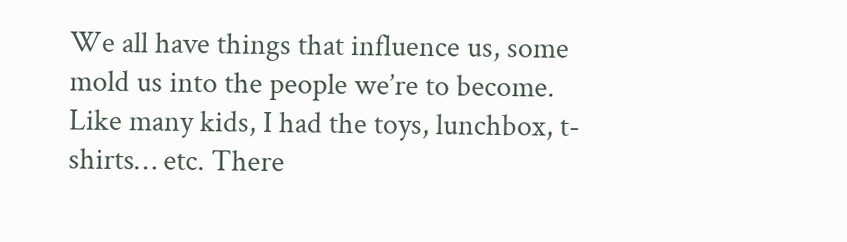We all have things that influence us, some mold us into the people we’re to become. Like many kids, I had the toys, lunchbox, t-shirts… etc. There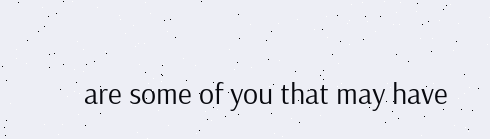are some of you that may have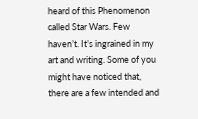heard of this Phenomenon called Star Wars. Few haven’t. It’s ingrained in my art and writing. Some of you might have noticed that, there are a few intended and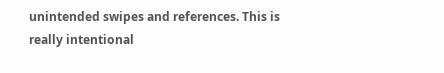unintended swipes and references. This is really intentional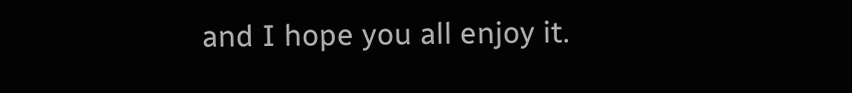and I hope you all enjoy it.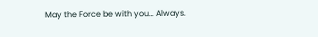May the Force be with you… Always.